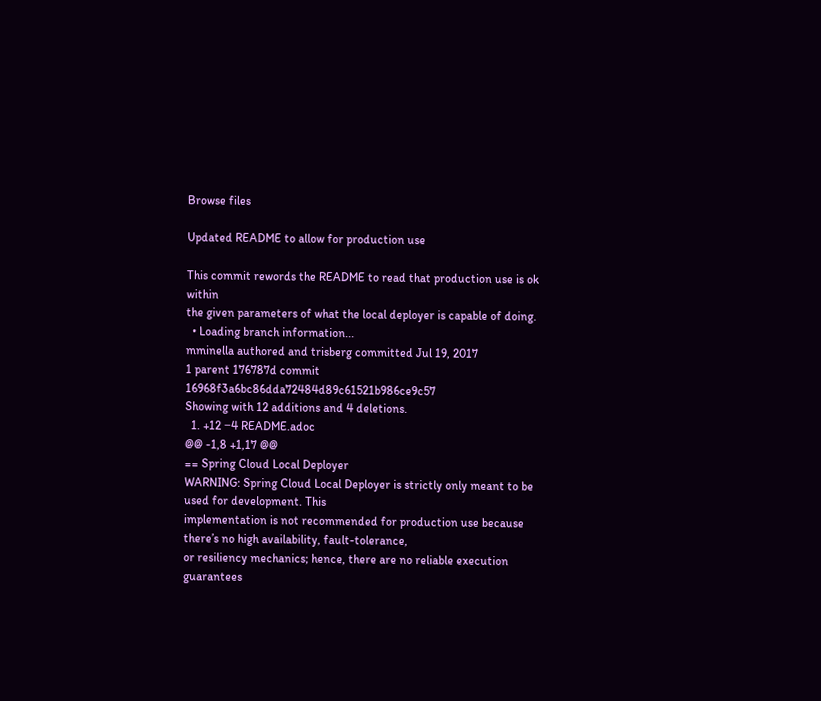Browse files

Updated README to allow for production use

This commit rewords the README to read that production use is ok within
the given parameters of what the local deployer is capable of doing.
  • Loading branch information...
mminella authored and trisberg committed Jul 19, 2017
1 parent 176787d commit 16968f3a6bc86dda72484d89c61521b986ce9c57
Showing with 12 additions and 4 deletions.
  1. +12 −4 README.adoc
@@ -1,8 +1,17 @@
== Spring Cloud Local Deployer
WARNING: Spring Cloud Local Deployer is strictly only meant to be used for development. This
implementation is not recommended for production use because there’s no high availability, fault-tolerance,
or resiliency mechanics; hence, there are no reliable execution guarantees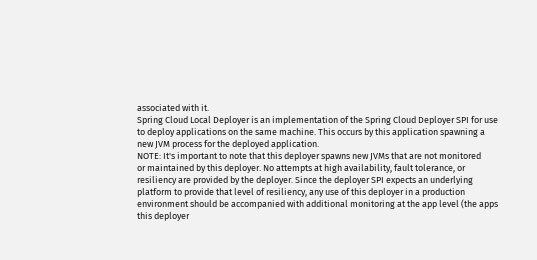associated with it.
Spring Cloud Local Deployer is an implementation of the Spring Cloud Deployer SPI for use
to deploy applications on the same machine. This occurs by this application spawning a
new JVM process for the deployed application.
NOTE: It's important to note that this deployer spawns new JVMs that are not monitored
or maintained by this deployer. No attempts at high availability, fault tolerance, or
resiliency are provided by the deployer. Since the deployer SPI expects an underlying
platform to provide that level of resiliency, any use of this deployer in a production
environment should be accompanied with additional monitoring at the app level (the apps
this deployer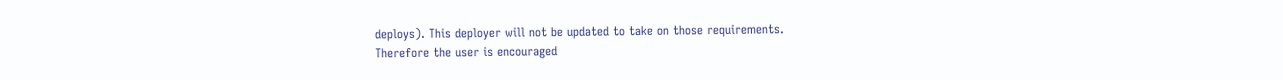deploys). This deployer will not be updated to take on those requirements.
Therefore the user is encouraged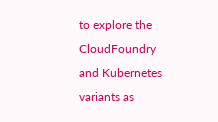to explore the CloudFoundry and Kubernetes variants as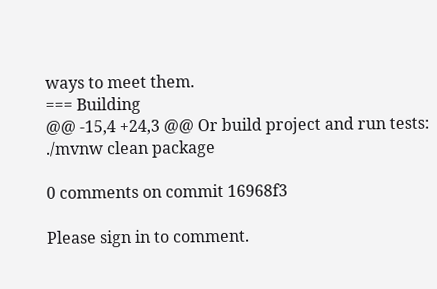ways to meet them.
=== Building
@@ -15,4 +24,3 @@ Or build project and run tests:
./mvnw clean package

0 comments on commit 16968f3

Please sign in to comment.